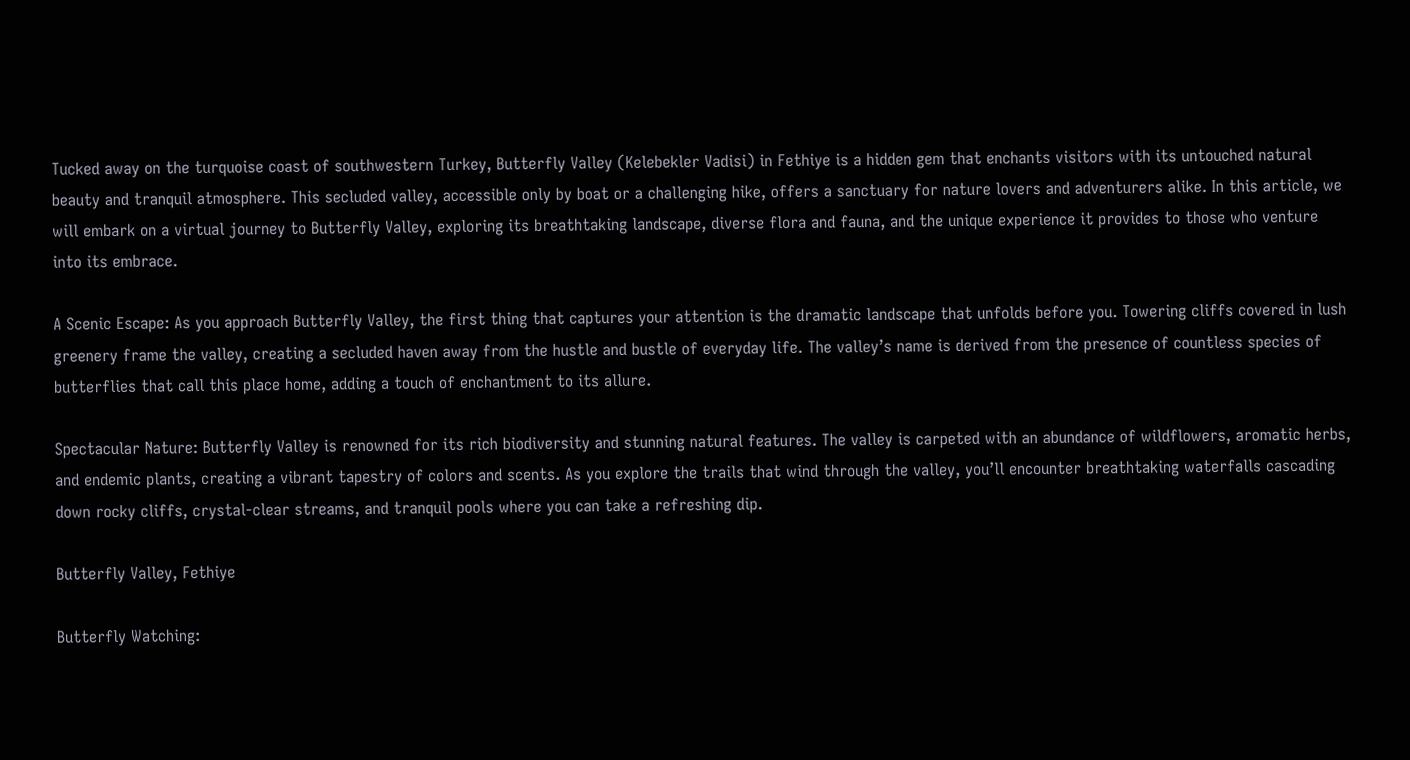Tucked away on the turquoise coast of southwestern Turkey, Butterfly Valley (Kelebekler Vadisi) in Fethiye is a hidden gem that enchants visitors with its untouched natural beauty and tranquil atmosphere. This secluded valley, accessible only by boat or a challenging hike, offers a sanctuary for nature lovers and adventurers alike. In this article, we will embark on a virtual journey to Butterfly Valley, exploring its breathtaking landscape, diverse flora and fauna, and the unique experience it provides to those who venture into its embrace.

A Scenic Escape: As you approach Butterfly Valley, the first thing that captures your attention is the dramatic landscape that unfolds before you. Towering cliffs covered in lush greenery frame the valley, creating a secluded haven away from the hustle and bustle of everyday life. The valley’s name is derived from the presence of countless species of butterflies that call this place home, adding a touch of enchantment to its allure.

Spectacular Nature: Butterfly Valley is renowned for its rich biodiversity and stunning natural features. The valley is carpeted with an abundance of wildflowers, aromatic herbs, and endemic plants, creating a vibrant tapestry of colors and scents. As you explore the trails that wind through the valley, you’ll encounter breathtaking waterfalls cascading down rocky cliffs, crystal-clear streams, and tranquil pools where you can take a refreshing dip.

Butterfly Valley, Fethiye

Butterfly Watching: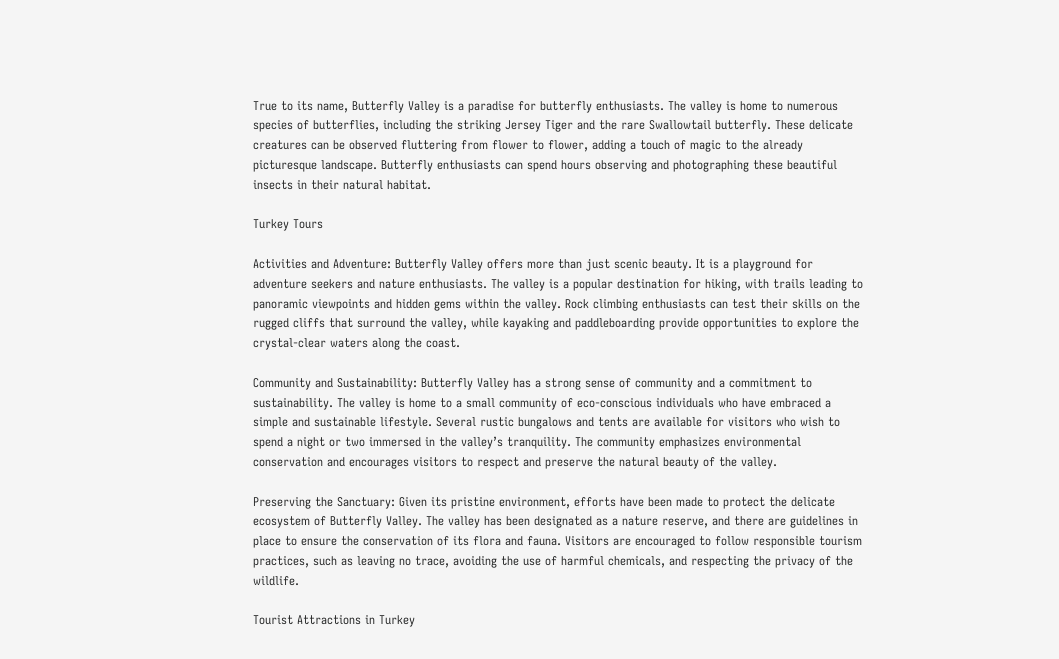True to its name, Butterfly Valley is a paradise for butterfly enthusiasts. The valley is home to numerous species of butterflies, including the striking Jersey Tiger and the rare Swallowtail butterfly. These delicate creatures can be observed fluttering from flower to flower, adding a touch of magic to the already picturesque landscape. Butterfly enthusiasts can spend hours observing and photographing these beautiful insects in their natural habitat.

Turkey Tours

Activities and Adventure: Butterfly Valley offers more than just scenic beauty. It is a playground for adventure seekers and nature enthusiasts. The valley is a popular destination for hiking, with trails leading to panoramic viewpoints and hidden gems within the valley. Rock climbing enthusiasts can test their skills on the rugged cliffs that surround the valley, while kayaking and paddleboarding provide opportunities to explore the crystal-clear waters along the coast.

Community and Sustainability: Butterfly Valley has a strong sense of community and a commitment to sustainability. The valley is home to a small community of eco-conscious individuals who have embraced a simple and sustainable lifestyle. Several rustic bungalows and tents are available for visitors who wish to spend a night or two immersed in the valley’s tranquility. The community emphasizes environmental conservation and encourages visitors to respect and preserve the natural beauty of the valley.

Preserving the Sanctuary: Given its pristine environment, efforts have been made to protect the delicate ecosystem of Butterfly Valley. The valley has been designated as a nature reserve, and there are guidelines in place to ensure the conservation of its flora and fauna. Visitors are encouraged to follow responsible tourism practices, such as leaving no trace, avoiding the use of harmful chemicals, and respecting the privacy of the wildlife.

Tourist Attractions in Turkey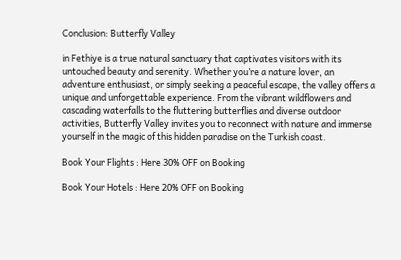Conclusion: Butterfly Valley

in Fethiye is a true natural sanctuary that captivates visitors with its untouched beauty and serenity. Whether you’re a nature lover, an adventure enthusiast, or simply seeking a peaceful escape, the valley offers a unique and unforgettable experience. From the vibrant wildflowers and cascading waterfalls to the fluttering butterflies and diverse outdoor activities, Butterfly Valley invites you to reconnect with nature and immerse yourself in the magic of this hidden paradise on the Turkish coast.

Book Your Flights : Here 30% OFF on Booking

Book Your Hotels : Here 20% OFF on Booking